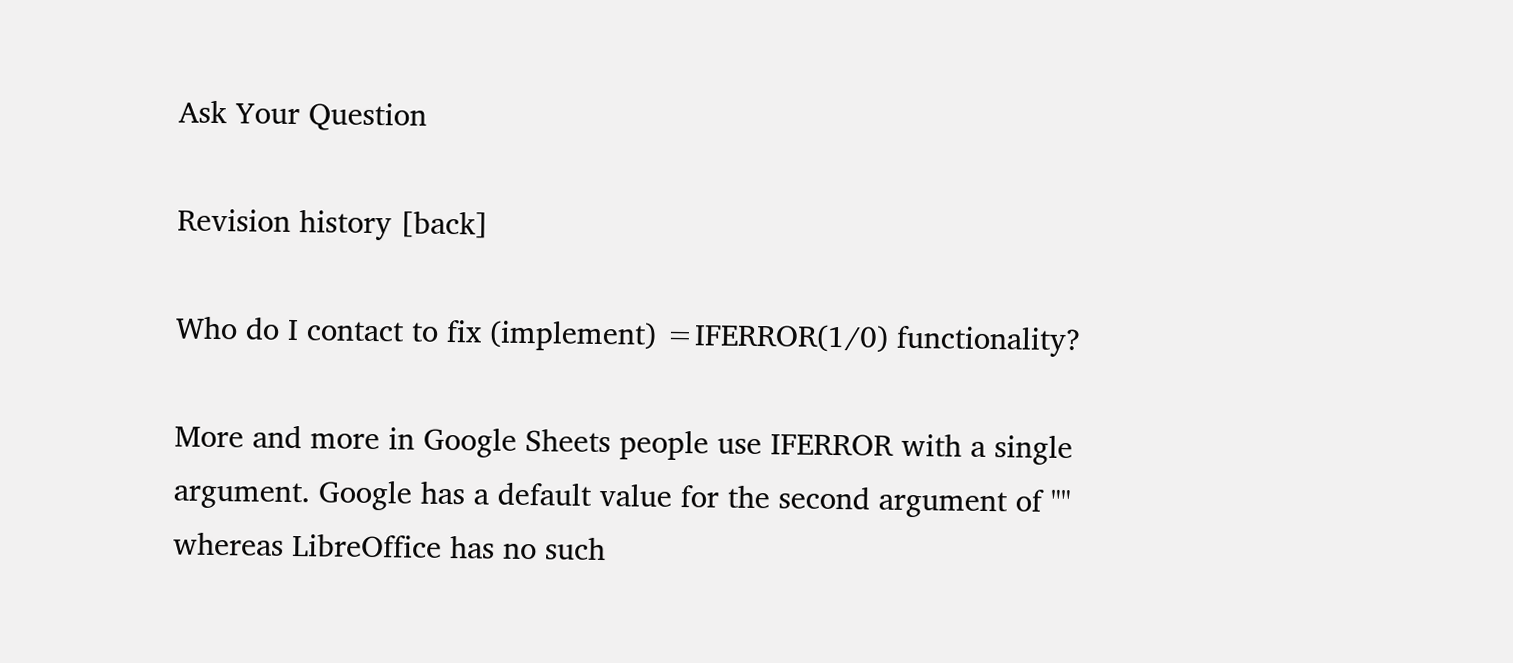Ask Your Question

Revision history [back]

Who do I contact to fix (implement) =IFERROR(1/0) functionality?

More and more in Google Sheets people use IFERROR with a single argument. Google has a default value for the second argument of "" whereas LibreOffice has no such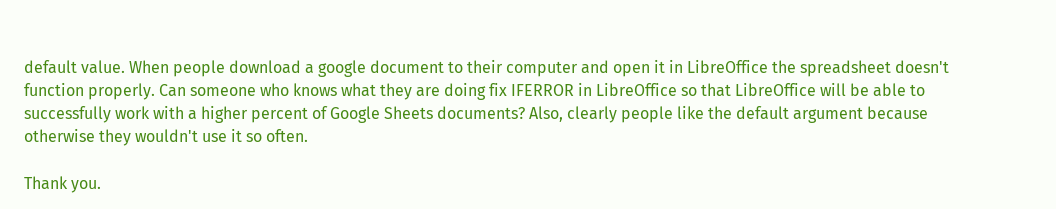default value. When people download a google document to their computer and open it in LibreOffice the spreadsheet doesn't function properly. Can someone who knows what they are doing fix IFERROR in LibreOffice so that LibreOffice will be able to successfully work with a higher percent of Google Sheets documents? Also, clearly people like the default argument because otherwise they wouldn't use it so often.

Thank you.